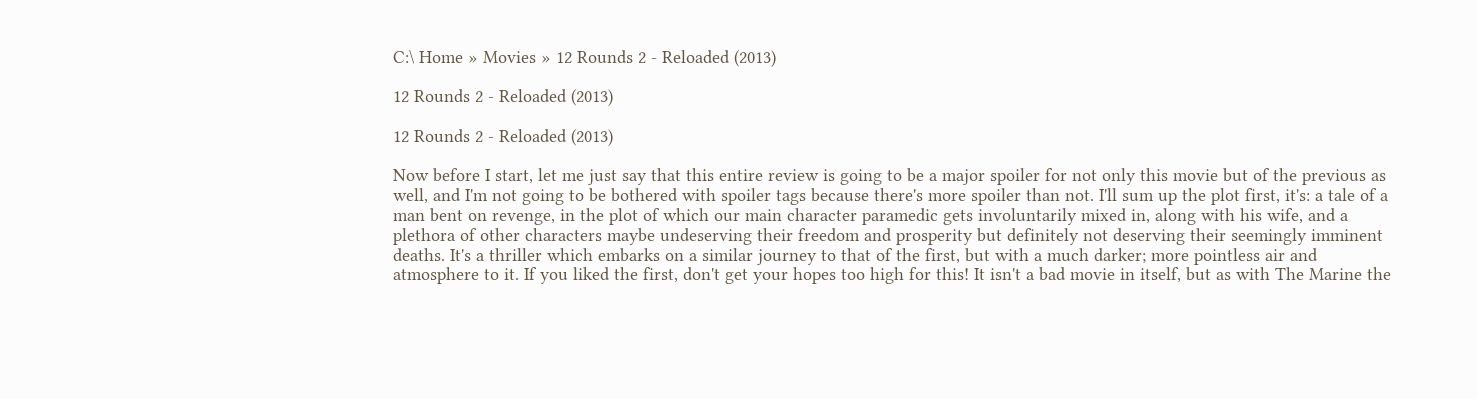C:\ Home » Movies » 12 Rounds 2 - Reloaded (2013)

12 Rounds 2 - Reloaded (2013)

12 Rounds 2 - Reloaded (2013)

Now before I start, let me just say that this entire review is going to be a major spoiler for not only this movie but of the previous as well, and I'm not going to be bothered with spoiler tags because there's more spoiler than not. I'll sum up the plot first, it's: a tale of a man bent on revenge, in the plot of which our main character paramedic gets involuntarily mixed in, along with his wife, and a plethora of other characters maybe undeserving their freedom and prosperity but definitely not deserving their seemingly imminent deaths. It's a thriller which embarks on a similar journey to that of the first, but with a much darker; more pointless air and atmosphere to it. If you liked the first, don't get your hopes too high for this! It isn't a bad movie in itself, but as with The Marine the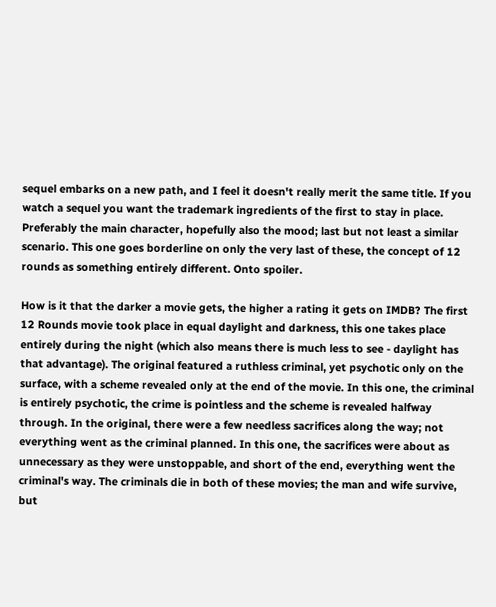sequel embarks on a new path, and I feel it doesn't really merit the same title. If you watch a sequel you want the trademark ingredients of the first to stay in place. Preferably the main character, hopefully also the mood; last but not least a similar scenario. This one goes borderline on only the very last of these, the concept of 12 rounds as something entirely different. Onto spoiler.

How is it that the darker a movie gets, the higher a rating it gets on IMDB? The first 12 Rounds movie took place in equal daylight and darkness, this one takes place entirely during the night (which also means there is much less to see - daylight has that advantage). The original featured a ruthless criminal, yet psychotic only on the surface, with a scheme revealed only at the end of the movie. In this one, the criminal is entirely psychotic, the crime is pointless and the scheme is revealed halfway through. In the original, there were a few needless sacrifices along the way; not everything went as the criminal planned. In this one, the sacrifices were about as unnecessary as they were unstoppable, and short of the end, everything went the criminal's way. The criminals die in both of these movies; the man and wife survive, but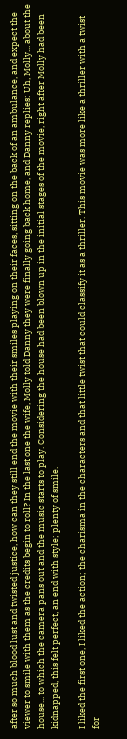after so much blood lust and twisted justice, how can they still end the movie with their smiles playing on their faces, sitting on the back of an ambulance, and expect the viewer to smile with them as the credits begin to roll? In the last one the wife, Molly told Danny they were finally going back home, and Danny replies: Uh, Molly... about the house... to which the camera pans out and the music starts to play. Considering the house had been blown up in the initial stages of the movie, right after Molly had been kidnapped, this felt perfect, an end with style; plenty of smile.

I liked the first one, I liked the action; the charisma in the characters and that little twist that could classify it as a thriller. This movie was more like a thriller with a twist for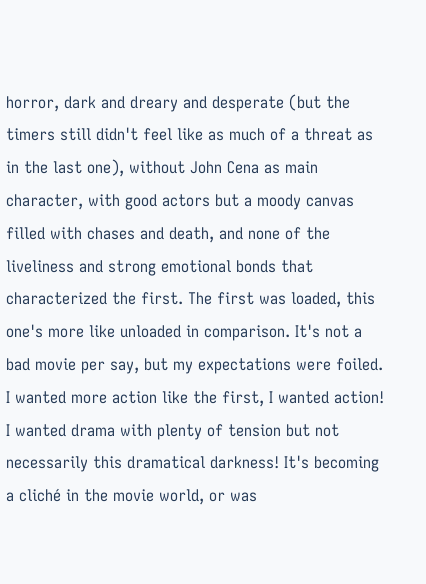horror, dark and dreary and desperate (but the timers still didn't feel like as much of a threat as in the last one), without John Cena as main character, with good actors but a moody canvas filled with chases and death, and none of the liveliness and strong emotional bonds that characterized the first. The first was loaded, this one's more like unloaded in comparison. It's not a bad movie per say, but my expectations were foiled. I wanted more action like the first, I wanted action! I wanted drama with plenty of tension but not necessarily this dramatical darkness! It's becoming a cliché in the movie world, or was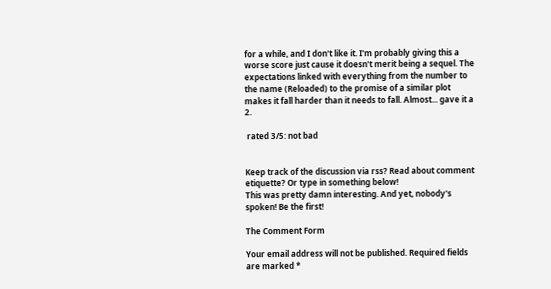for a while, and I don't like it. I'm probably giving this a worse score just cause it doesn't merit being a sequel. The expectations linked with everything from the number to the name (Reloaded) to the promise of a similar plot makes it fall harder than it needs to fall. Almost... gave it a 2.

 rated 3/5: not bad


Keep track of the discussion via rss? Read about comment etiquette? Or type in something below!
This was pretty damn interesting. And yet, nobody's spoken! Be the first!

The Comment Form

Your email address will not be published. Required fields are marked *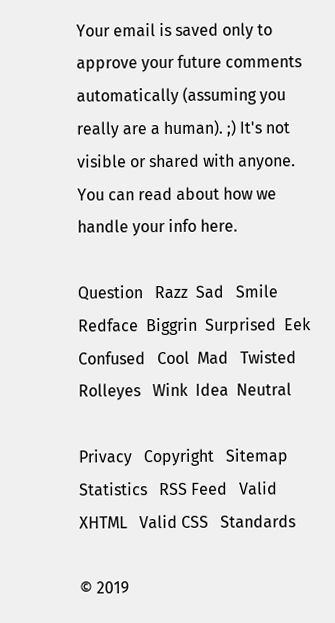Your email is saved only to approve your future comments automatically (assuming you really are a human). ;) It's not visible or shared with anyone. You can read about how we handle your info here.

Question   Razz  Sad   Smile  Redface  Biggrin  Surprised  Eek   Confused   Cool  Mad   Twisted  Rolleyes   Wink  Idea  Neutral

Privacy   Copyright   Sitemap   Statistics   RSS Feed   Valid XHTML   Valid CSS   Standards

© 2019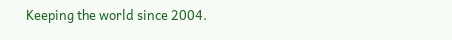Keeping the world since 2004.